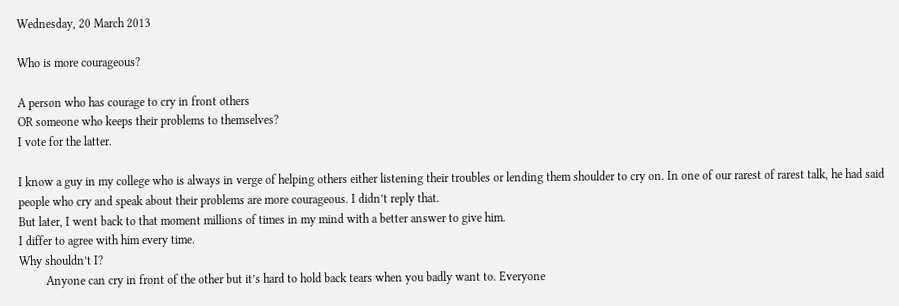Wednesday, 20 March 2013

Who is more courageous?

A person who has courage to cry in front others
OR someone who keeps their problems to themselves?
I vote for the latter.

I know a guy in my college who is always in verge of helping others either listening their troubles or lending them shoulder to cry on. In one of our rarest of rarest talk, he had said people who cry and speak about their problems are more courageous. I didn’t reply that.
But later, I went back to that moment millions of times in my mind with a better answer to give him.
I differ to agree with him every time.
Why shouldn’t I?
         Anyone can cry in front of the other but it’s hard to hold back tears when you badly want to. Everyone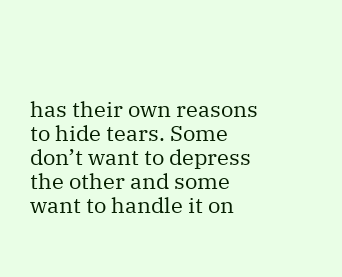has their own reasons to hide tears. Some don’t want to depress the other and some want to handle it on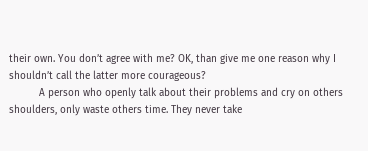their own. You don’t agree with me? OK, than give me one reason why I shouldn’t call the latter more courageous?
          A person who openly talk about their problems and cry on others shoulders, only waste others time. They never take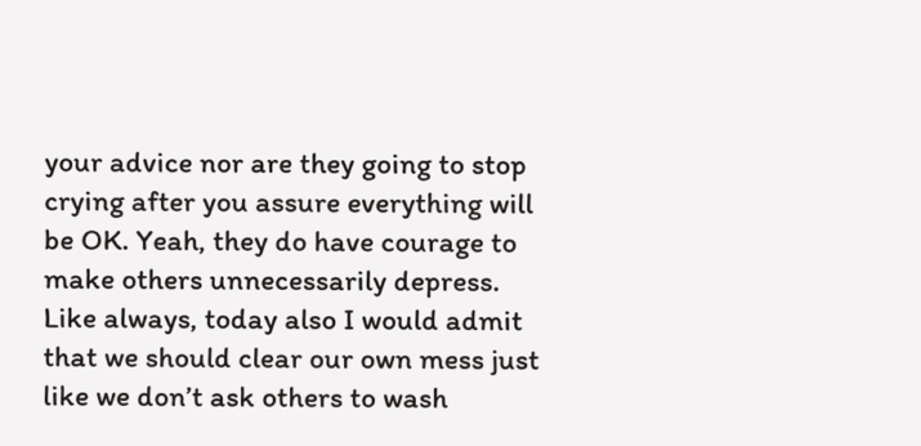your advice nor are they going to stop crying after you assure everything will be OK. Yeah, they do have courage to make others unnecessarily depress.
Like always, today also I would admit that we should clear our own mess just like we don’t ask others to wash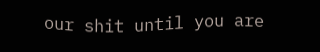our shit until you are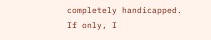completely handicapped.
If only, I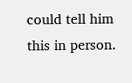could tell him this in person.